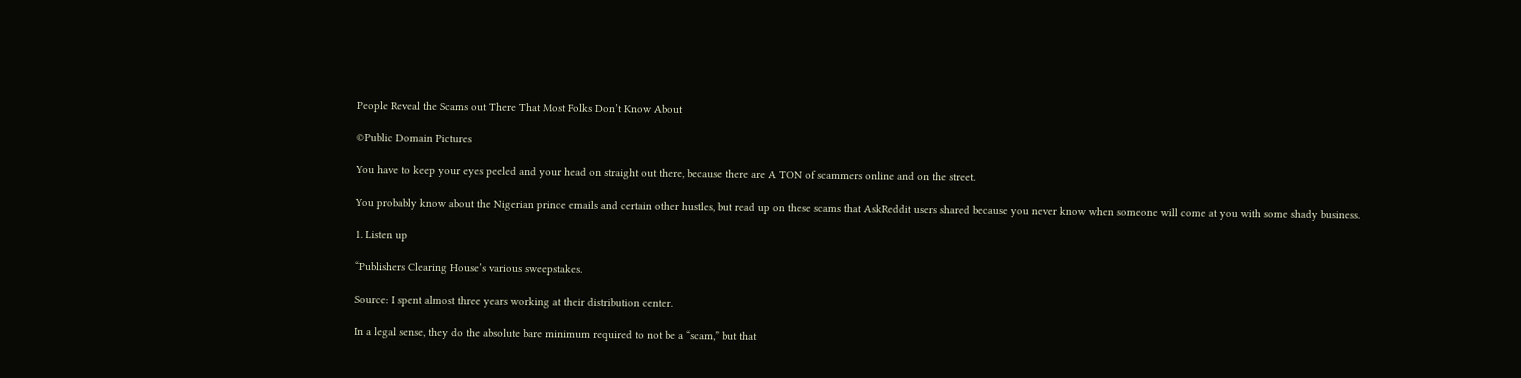People Reveal the Scams out There That Most Folks Don’t Know About

©Public Domain Pictures

You have to keep your eyes peeled and your head on straight out there, because there are A TON of scammers online and on the street.

You probably know about the Nigerian prince emails and certain other hustles, but read up on these scams that AskReddit users shared because you never know when someone will come at you with some shady business.

1. Listen up

“Publishers Clearing House’s various sweepstakes.

Source: I spent almost three years working at their distribution center.

In a legal sense, they do the absolute bare minimum required to not be a “scam,” but that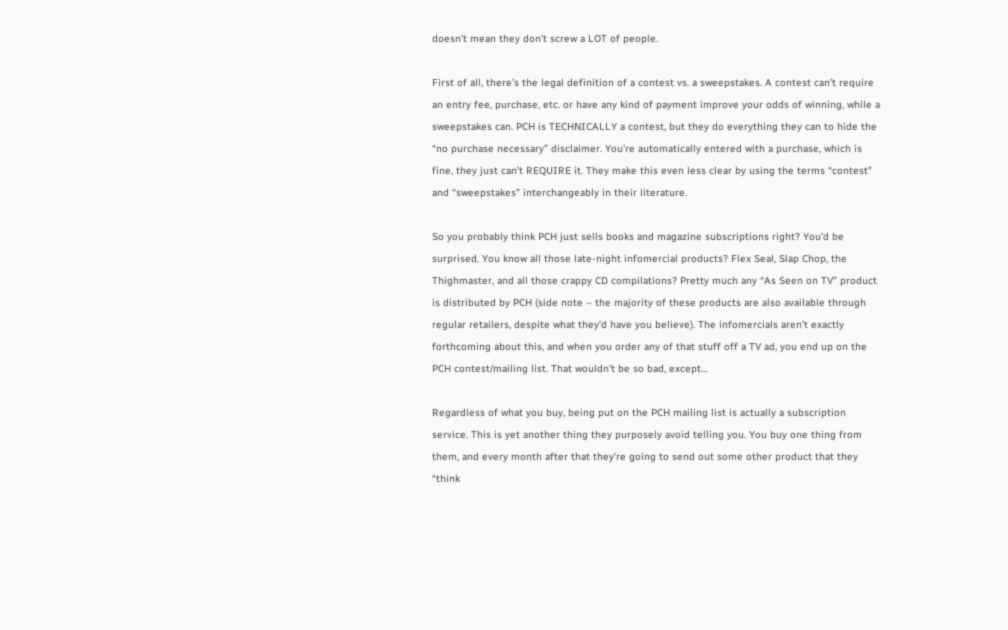doesn’t mean they don’t screw a LOT of people.

First of all, there’s the legal definition of a contest vs. a sweepstakes. A contest can’t require an entry fee, purchase, etc. or have any kind of payment improve your odds of winning, while a sweepstakes can. PCH is TECHNICALLY a contest, but they do everything they can to hide the “no purchase necessary” disclaimer. You’re automatically entered with a purchase, which is fine, they just can’t REQUIRE it. They make this even less clear by using the terms “contest” and “sweepstakes” interchangeably in their literature.

So you probably think PCH just sells books and magazine subscriptions right? You’d be surprised. You know all those late-night infomercial products? Flex Seal, Slap Chop, the Thighmaster, and all those crappy CD compilations? Pretty much any “As Seen on TV” product is distributed by PCH (side note – the majority of these products are also available through regular retailers, despite what they’d have you believe). The infomercials aren’t exactly forthcoming about this, and when you order any of that stuff off a TV ad, you end up on the PCH contest/mailing list. That wouldn’t be so bad, except…

Regardless of what you buy, being put on the PCH mailing list is actually a subscription service. This is yet another thing they purposely avoid telling you. You buy one thing from them, and every month after that they’re going to send out some other product that they “think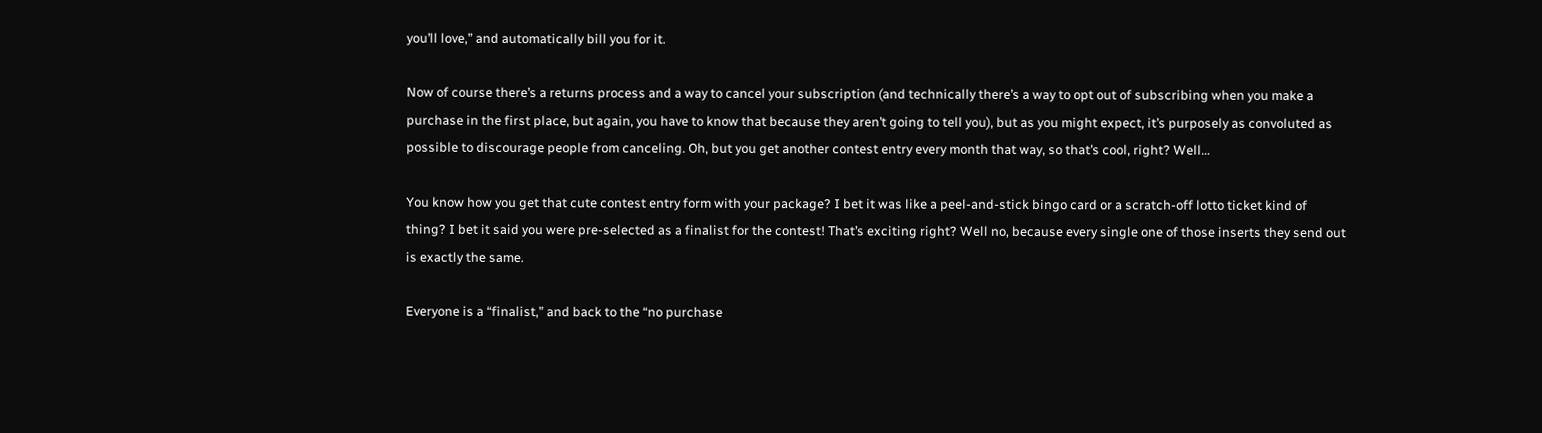you’ll love,” and automatically bill you for it.

Now of course there’s a returns process and a way to cancel your subscription (and technically there’s a way to opt out of subscribing when you make a purchase in the first place, but again, you have to know that because they aren’t going to tell you), but as you might expect, it’s purposely as convoluted as possible to discourage people from canceling. Oh, but you get another contest entry every month that way, so that’s cool, right? Well…

You know how you get that cute contest entry form with your package? I bet it was like a peel-and-stick bingo card or a scratch-off lotto ticket kind of thing? I bet it said you were pre-selected as a finalist for the contest! That’s exciting right? Well no, because every single one of those inserts they send out is exactly the same.

Everyone is a “finalist,” and back to the “no purchase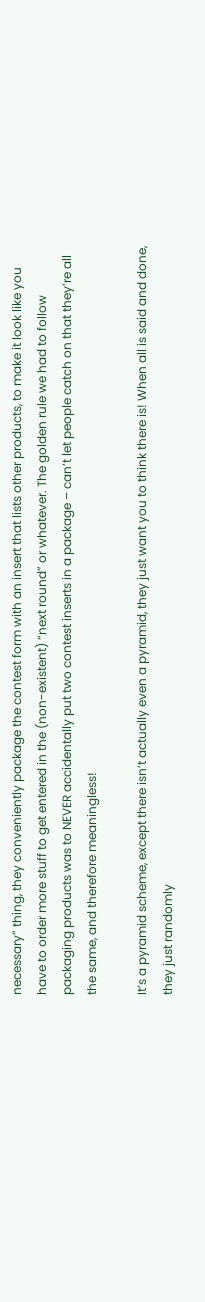necessary” thing, they conveniently package the contest form with an insert that lists other products, to make it look like you have to order more stuff to get entered in the (non-existent) “next round” or whatever. The golden rule we had to follow packaging products was to NEVER accidentally put two contest inserts in a package – can’t let people catch on that they’re all the same, and therefore meaningless!

It’s a pyramid scheme, except there isn’t actually even a pyramid, they just want you to think there is! When all is said and done, they just randomly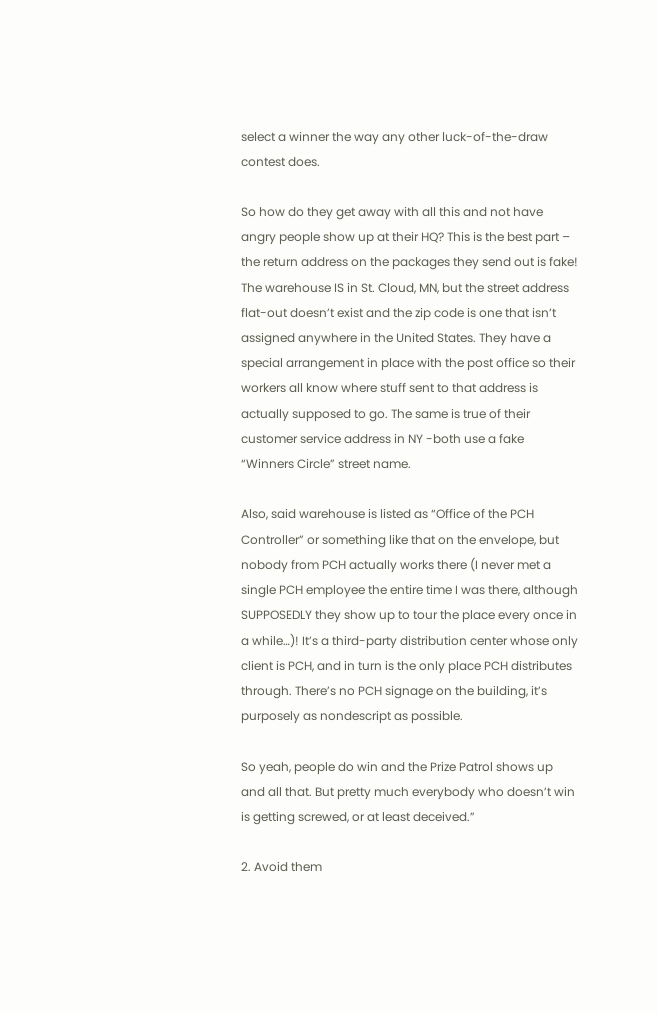select a winner the way any other luck-of-the-draw contest does.

So how do they get away with all this and not have angry people show up at their HQ? This is the best part – the return address on the packages they send out is fake! The warehouse IS in St. Cloud, MN, but the street address flat-out doesn’t exist and the zip code is one that isn’t assigned anywhere in the United States. They have a special arrangement in place with the post office so their workers all know where stuff sent to that address is actually supposed to go. The same is true of their customer service address in NY -both use a fake “Winners Circle” street name.

Also, said warehouse is listed as “Office of the PCH Controller” or something like that on the envelope, but nobody from PCH actually works there (I never met a single PCH employee the entire time I was there, although SUPPOSEDLY they show up to tour the place every once in a while…)! It’s a third-party distribution center whose only client is PCH, and in turn is the only place PCH distributes through. There’s no PCH signage on the building, it’s purposely as nondescript as possible.

So yeah, people do win and the Prize Patrol shows up and all that. But pretty much everybody who doesn’t win is getting screwed, or at least deceived.”

2. Avoid them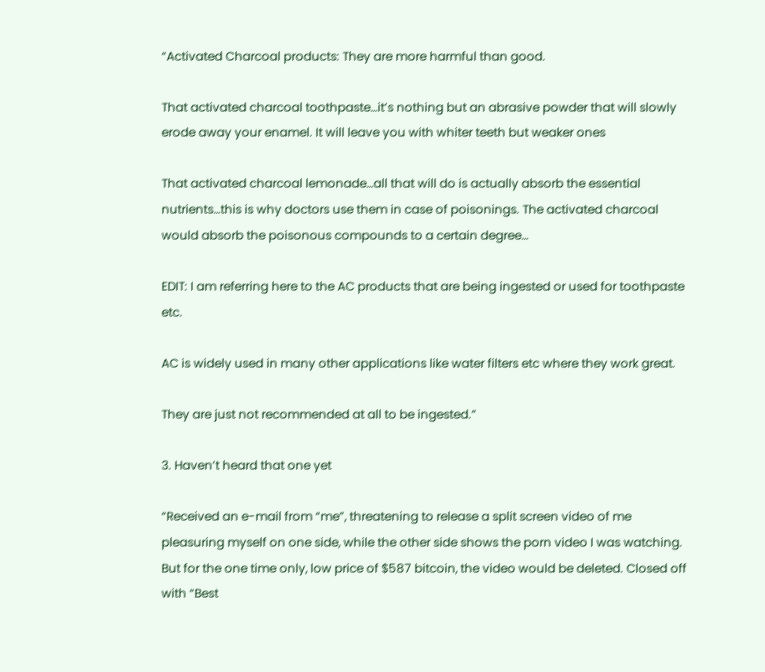“Activated Charcoal products: They are more harmful than good.

That activated charcoal toothpaste…it’s nothing but an abrasive powder that will slowly erode away your enamel. It will leave you with whiter teeth but weaker ones

That activated charcoal lemonade…all that will do is actually absorb the essential nutrients…this is why doctors use them in case of poisonings. The activated charcoal would absorb the poisonous compounds to a certain degree…

EDIT: I am referring here to the AC products that are being ingested or used for toothpaste etc.

AC is widely used in many other applications like water filters etc where they work great.

They are just not recommended at all to be ingested.”

3. Haven’t heard that one yet

“Received an e-mail from “me”, threatening to release a split screen video of me pleasuring myself on one side, while the other side shows the porn video I was watching. But for the one time only, low price of $587 bitcoin, the video would be deleted. Closed off with “Best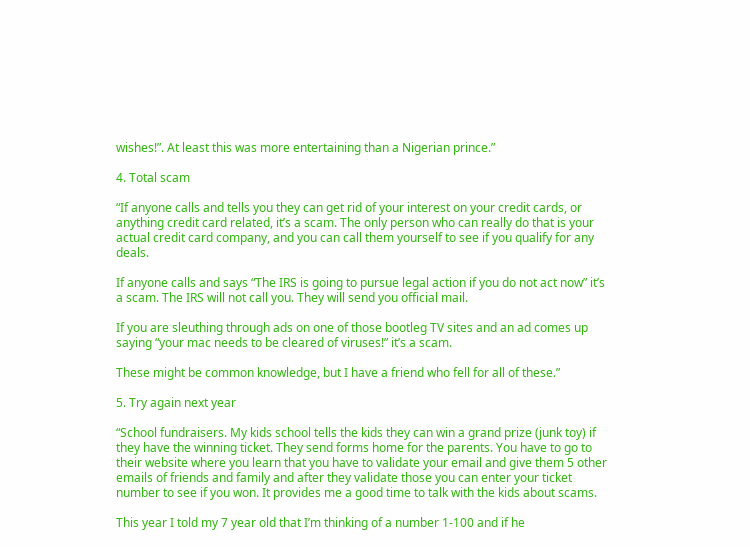wishes!”. At least this was more entertaining than a Nigerian prince.”

4. Total scam

“If anyone calls and tells you they can get rid of your interest on your credit cards, or anything credit card related, it’s a scam. The only person who can really do that is your actual credit card company, and you can call them yourself to see if you qualify for any deals.

If anyone calls and says “The IRS is going to pursue legal action if you do not act now” it’s a scam. The IRS will not call you. They will send you official mail.

If you are sleuthing through ads on one of those bootleg TV sites and an ad comes up saying “your mac needs to be cleared of viruses!” it’s a scam.

These might be common knowledge, but I have a friend who fell for all of these.”

5. Try again next year

“School fundraisers. My kids school tells the kids they can win a grand prize (junk toy) if they have the winning ticket. They send forms home for the parents. You have to go to their website where you learn that you have to validate your email and give them 5 other emails of friends and family and after they validate those you can enter your ticket number to see if you won. It provides me a good time to talk with the kids about scams.

This year I told my 7 year old that I’m thinking of a number 1-100 and if he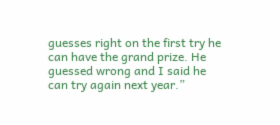guesses right on the first try he can have the grand prize. He guessed wrong and I said he can try again next year.”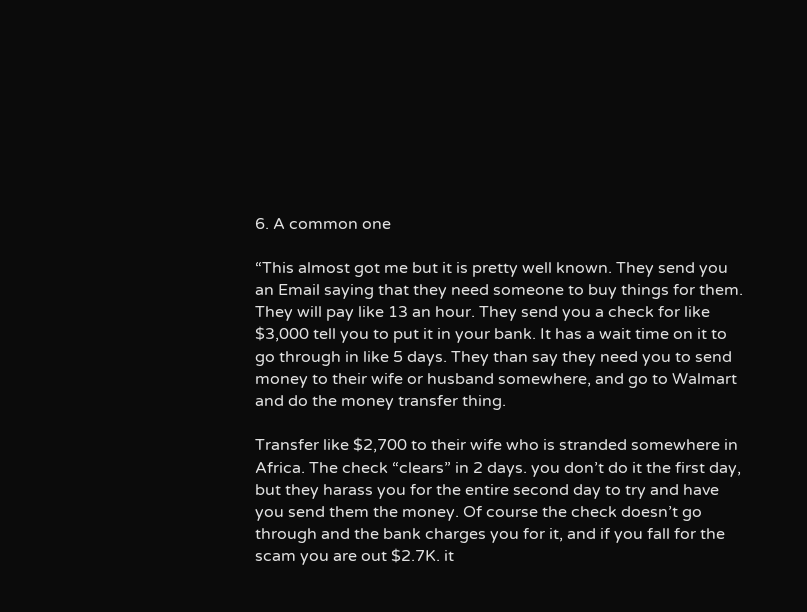6. A common one

“This almost got me but it is pretty well known. They send you an Email saying that they need someone to buy things for them. They will pay like 13 an hour. They send you a check for like $3,000 tell you to put it in your bank. It has a wait time on it to go through in like 5 days. They than say they need you to send money to their wife or husband somewhere, and go to Walmart and do the money transfer thing.

Transfer like $2,700 to their wife who is stranded somewhere in Africa. The check “clears” in 2 days. you don’t do it the first day, but they harass you for the entire second day to try and have you send them the money. Of course the check doesn’t go through and the bank charges you for it, and if you fall for the scam you are out $2.7K. it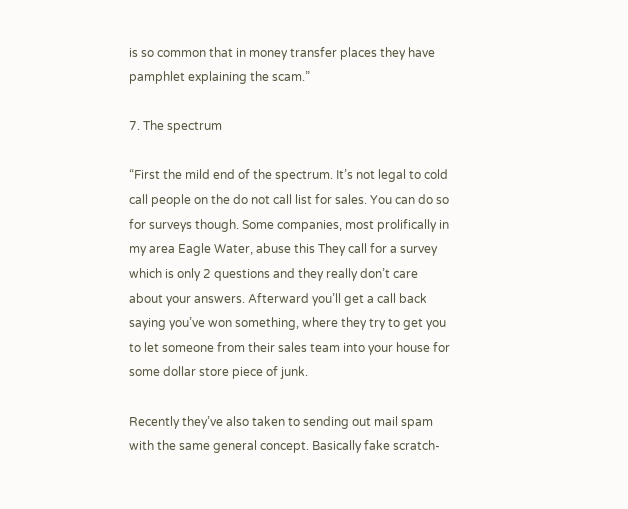is so common that in money transfer places they have pamphlet explaining the scam.”

7. The spectrum

“First the mild end of the spectrum. It’s not legal to cold call people on the do not call list for sales. You can do so for surveys though. Some companies, most prolifically in my area Eagle Water, abuse this They call for a survey which is only 2 questions and they really don’t care about your answers. Afterward you’ll get a call back saying you’ve won something, where they try to get you to let someone from their sales team into your house for some dollar store piece of junk.

Recently they’ve also taken to sending out mail spam with the same general concept. Basically fake scratch-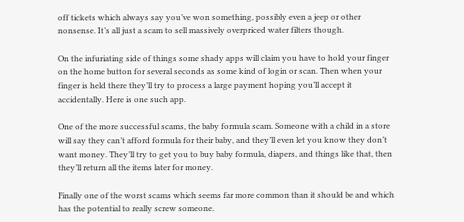off tickets which always say you’ve won something, possibly even a jeep or other nonsense. It’s all just a scam to sell massively overpriced water filters though.

On the infuriating side of things some shady apps will claim you have to hold your finger on the home button for several seconds as some kind of login or scan. Then when your finger is held there they’ll try to process a large payment hoping you’ll accept it accidentally. Here is one such app.

One of the more successful scams, the baby formula scam. Someone with a child in a store will say they can’t afford formula for their baby, and they’ll even let you know they don’t want money. They’ll try to get you to buy baby formula, diapers, and things like that, then they’ll return all the items later for money.

Finally one of the worst scams which seems far more common than it should be and which has the potential to really screw someone.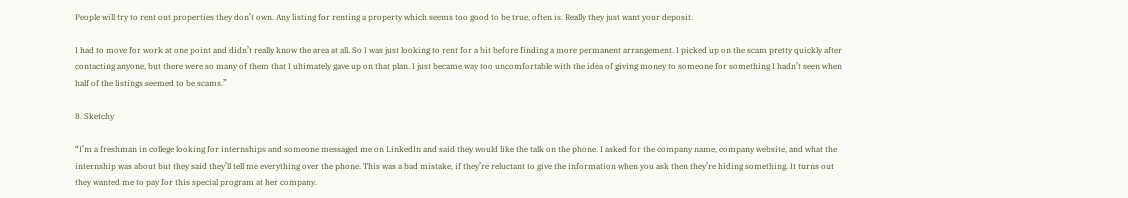People will try to rent out properties they don’t own. Any listing for renting a property which seems too good to be true, often is. Really they just want your deposit.

I had to move for work at one point and didn’t really know the area at all. So I was just looking to rent for a bit before finding a more permanent arrangement. I picked up on the scam pretty quickly after contacting anyone, but there were so many of them that I ultimately gave up on that plan. I just became way too uncomfortable with the idea of giving money to someone for something I hadn’t seen when half of the listings seemed to be scams.”

8. Sketchy

“I’m a freshman in college looking for internships and someone messaged me on LinkedIn and said they would like the talk on the phone. I asked for the company name, company website, and what the internship was about but they said they’ll tell me everything over the phone. This was a bad mistake, if they’re reluctant to give the information when you ask then they’re hiding something. It turns out they wanted me to pay for this special program at her company.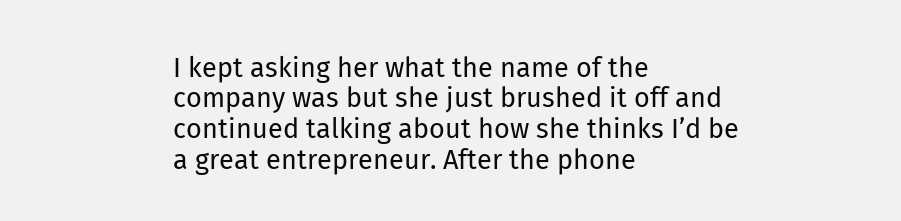I kept asking her what the name of the company was but she just brushed it off and continued talking about how she thinks I’d be a great entrepreneur. After the phone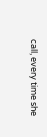call, every time she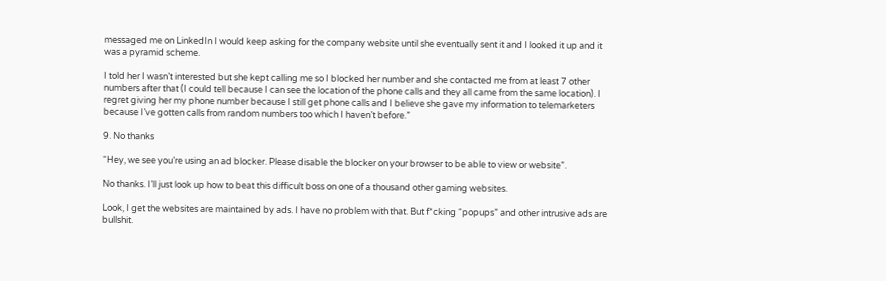messaged me on LinkedIn I would keep asking for the company website until she eventually sent it and I looked it up and it was a pyramid scheme.

I told her I wasn’t interested but she kept calling me so I blocked her number and she contacted me from at least 7 other numbers after that (I could tell because I can see the location of the phone calls and they all came from the same location). I regret giving her my phone number because I still get phone calls and I believe she gave my information to telemarketers because I’ve gotten calls from random numbers too which I haven’t before.”

9. No thanks

“Hey, we see you’re using an ad blocker. Please disable the blocker on your browser to be able to view or website”.

No thanks. I’ll just look up how to beat this difficult boss on one of a thousand other gaming websites.

Look, I get the websites are maintained by ads. I have no problem with that. But f*cking “popups” and other intrusive ads are bullshit.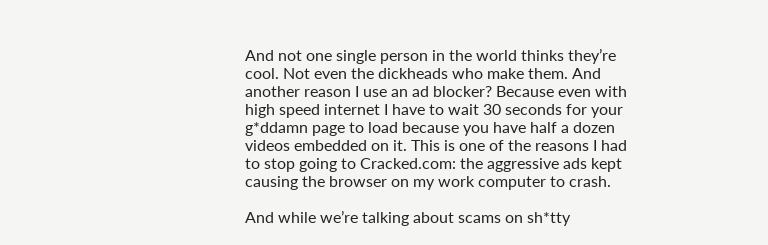And not one single person in the world thinks they’re cool. Not even the dickheads who make them. And another reason I use an ad blocker? Because even with high speed internet I have to wait 30 seconds for your g*ddamn page to load because you have half a dozen videos embedded on it. This is one of the reasons I had to stop going to Cracked.com: the aggressive ads kept causing the browser on my work computer to crash.

And while we’re talking about scams on sh*tty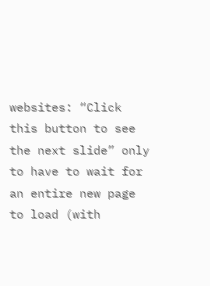websites: “Click this button to see the next slide” only to have to wait for an entire new page to load (with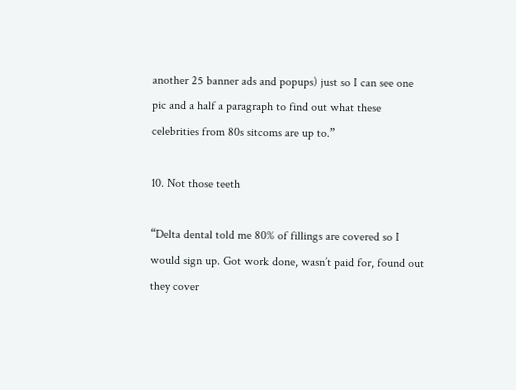another 25 banner ads and popups) just so I can see one pic and a half a paragraph to find out what these celebrities from 80s sitcoms are up to.”

10. Not those teeth

“Delta dental told me 80% of fillings are covered so I would sign up. Got work done, wasn’t paid for, found out they cover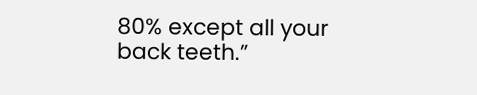80% except all your back teeth.”